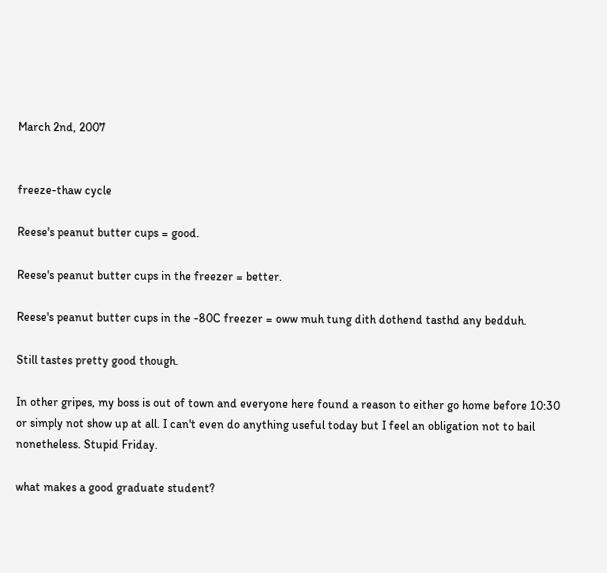March 2nd, 2007


freeze-thaw cycle

Reese's peanut butter cups = good.

Reese's peanut butter cups in the freezer = better.

Reese's peanut butter cups in the -80C freezer = oww muh tung dith dothend tasthd any bedduh.

Still tastes pretty good though.

In other gripes, my boss is out of town and everyone here found a reason to either go home before 10:30 or simply not show up at all. I can't even do anything useful today but I feel an obligation not to bail nonetheless. Stupid Friday.

what makes a good graduate student?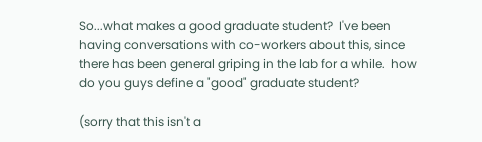So...what makes a good graduate student?  I've been having conversations with co-workers about this, since there has been general griping in the lab for a while.  how do you guys define a "good" graduate student?

(sorry that this isn't a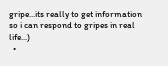gripe...its really to get information so i can respond to gripes in real life...)
  •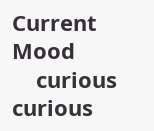Current Mood
    curious curious